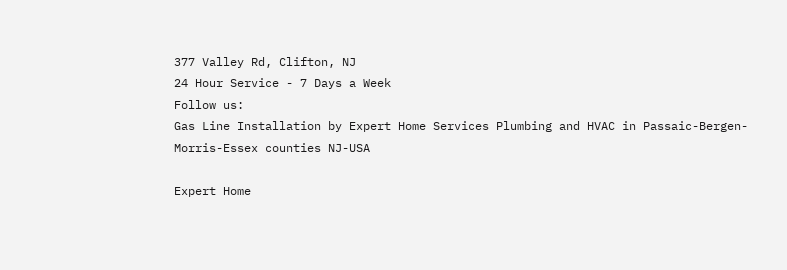377 Valley Rd, Clifton, NJ
24 Hour Service - 7 Days a Week
Follow us:
Gas Line Installation by Expert Home Services Plumbing and HVAC in Passaic-Bergen-Morris-Essex counties NJ-USA

Expert Home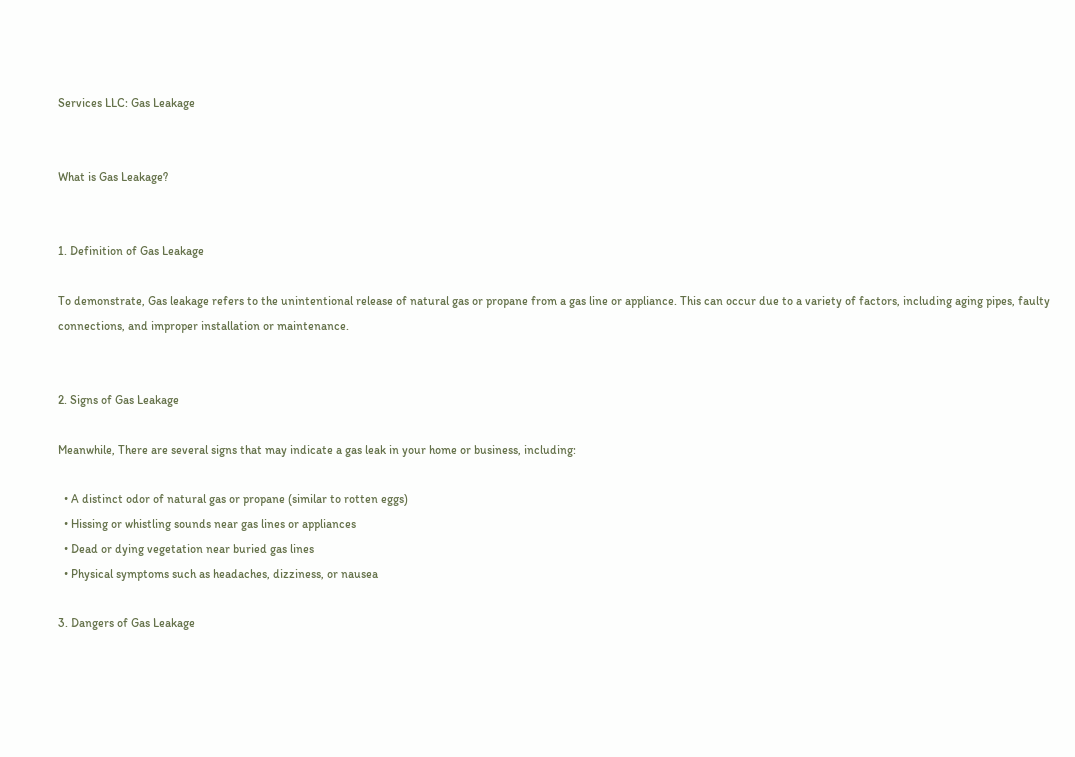Services LLC: Gas Leakage


What is Gas Leakage?


1. Definition of Gas Leakage

To demonstrate, Gas leakage refers to the unintentional release of natural gas or propane from a gas line or appliance. This can occur due to a variety of factors, including aging pipes, faulty connections, and improper installation or maintenance.


2. Signs of Gas Leakage

Meanwhile, There are several signs that may indicate a gas leak in your home or business, including:

  • A distinct odor of natural gas or propane (similar to rotten eggs)
  • Hissing or whistling sounds near gas lines or appliances
  • Dead or dying vegetation near buried gas lines
  • Physical symptoms such as headaches, dizziness, or nausea

3. Dangers of Gas Leakage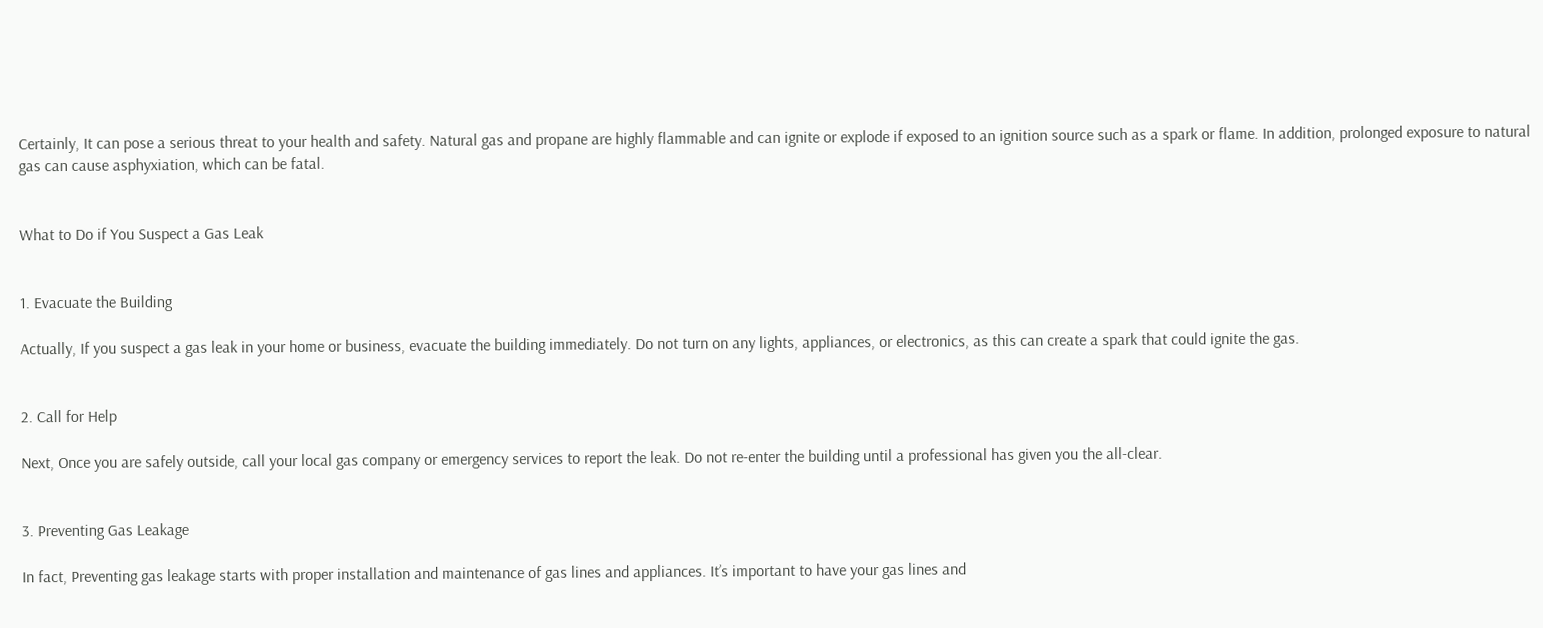Certainly, It can pose a serious threat to your health and safety. Natural gas and propane are highly flammable and can ignite or explode if exposed to an ignition source such as a spark or flame. In addition, prolonged exposure to natural gas can cause asphyxiation, which can be fatal.


What to Do if You Suspect a Gas Leak


1. Evacuate the Building

Actually, If you suspect a gas leak in your home or business, evacuate the building immediately. Do not turn on any lights, appliances, or electronics, as this can create a spark that could ignite the gas.


2. Call for Help

Next, Once you are safely outside, call your local gas company or emergency services to report the leak. Do not re-enter the building until a professional has given you the all-clear.


3. Preventing Gas Leakage

In fact, Preventing gas leakage starts with proper installation and maintenance of gas lines and appliances. It’s important to have your gas lines and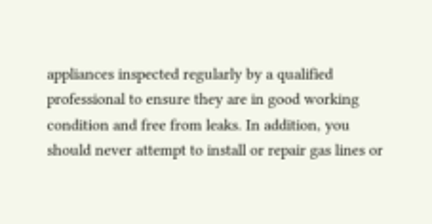appliances inspected regularly by a qualified professional to ensure they are in good working condition and free from leaks. In addition, you should never attempt to install or repair gas lines or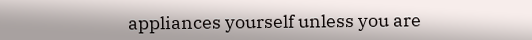appliances yourself unless you are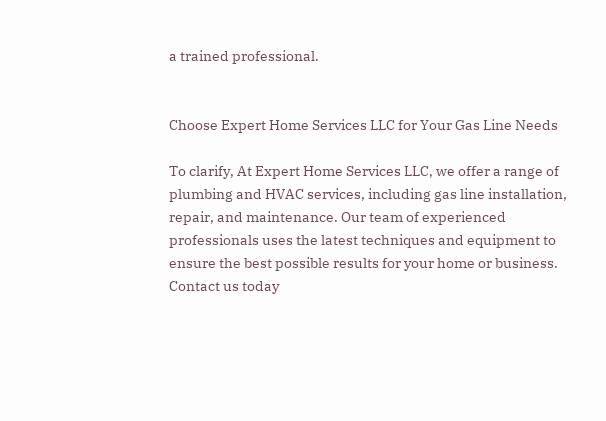a trained professional.


Choose Expert Home Services LLC for Your Gas Line Needs

To clarify, At Expert Home Services LLC, we offer a range of plumbing and HVAC services, including gas line installation, repair, and maintenance. Our team of experienced professionals uses the latest techniques and equipment to ensure the best possible results for your home or business. Contact us today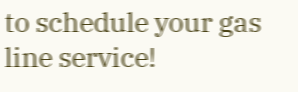to schedule your gas line service!